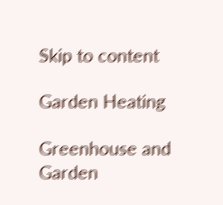Skip to content

Garden Heating

Greenhouse and Garden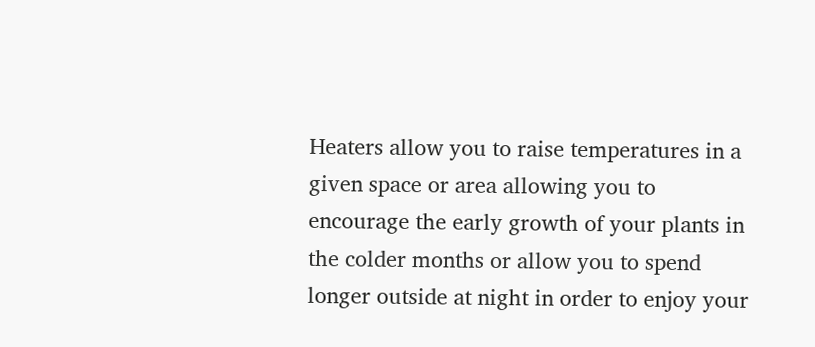Heaters allow you to raise temperatures in a given space or area allowing you to encourage the early growth of your plants in the colder months or allow you to spend longer outside at night in order to enjoy your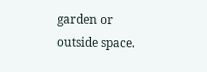garden or outside space.